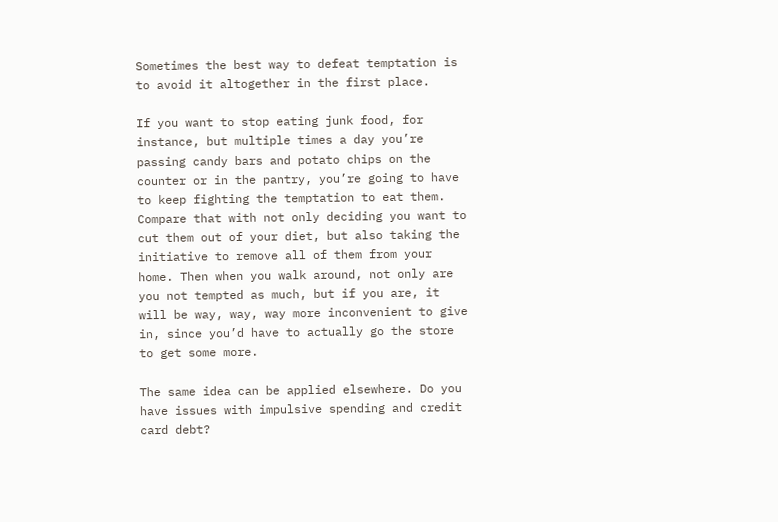Sometimes the best way to defeat temptation is to avoid it altogether in the first place.

If you want to stop eating junk food, for instance, but multiple times a day you’re passing candy bars and potato chips on the counter or in the pantry, you’re going to have to keep fighting the temptation to eat them. Compare that with not only deciding you want to cut them out of your diet, but also taking the initiative to remove all of them from your home. Then when you walk around, not only are you not tempted as much, but if you are, it will be way, way, way more inconvenient to give in, since you’d have to actually go the store to get some more.

The same idea can be applied elsewhere. Do you have issues with impulsive spending and credit card debt?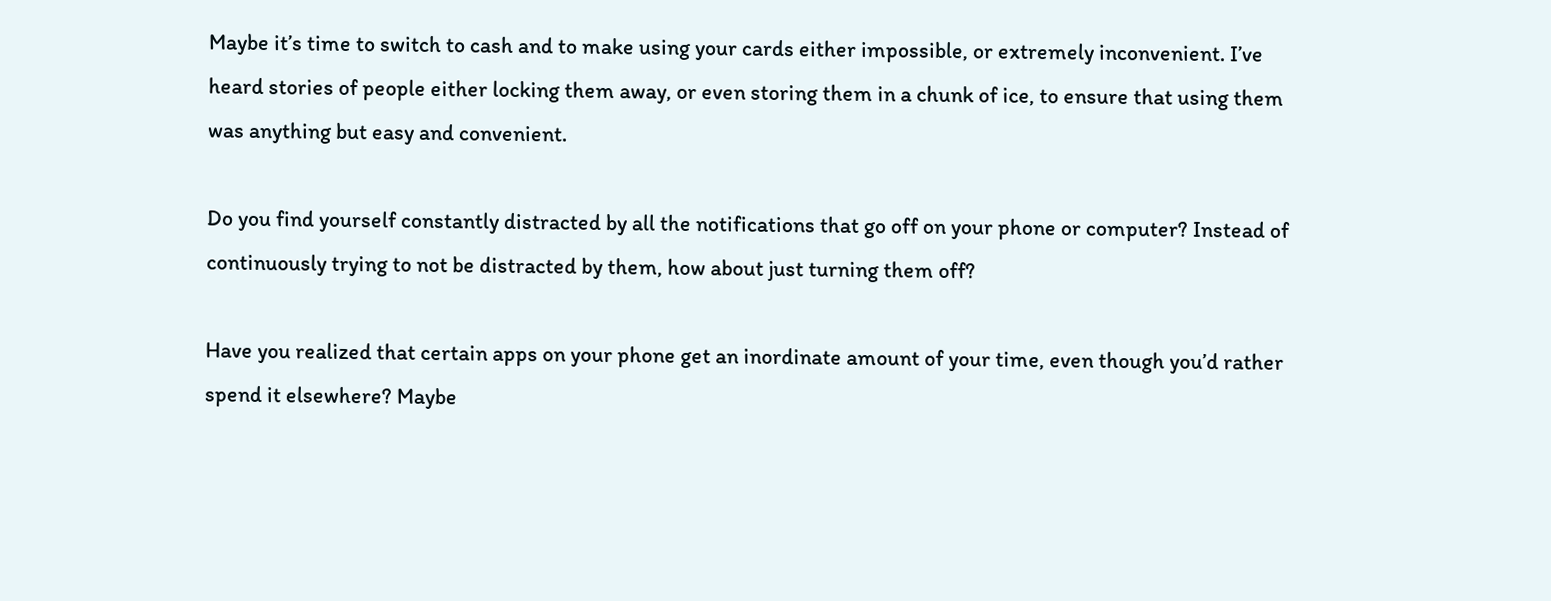Maybe it’s time to switch to cash and to make using your cards either impossible, or extremely inconvenient. I’ve heard stories of people either locking them away, or even storing them in a chunk of ice, to ensure that using them was anything but easy and convenient.

Do you find yourself constantly distracted by all the notifications that go off on your phone or computer? Instead of continuously trying to not be distracted by them, how about just turning them off?

Have you realized that certain apps on your phone get an inordinate amount of your time, even though you’d rather spend it elsewhere? Maybe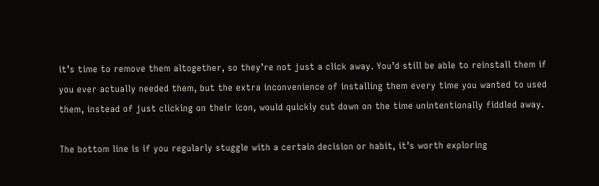it’s time to remove them altogether, so they’re not just a click away. You’d still be able to reinstall them if you ever actually needed them, but the extra inconvenience of installing them every time you wanted to used them, instead of just clicking on their icon, would quickly cut down on the time unintentionally fiddled away.

The bottom line is if you regularly stuggle with a certain decision or habit, it’s worth exploring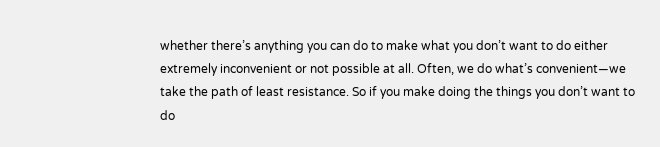whether there’s anything you can do to make what you don’t want to do either extremely inconvenient or not possible at all. Often, we do what’s convenient—we take the path of least resistance. So if you make doing the things you don’t want to do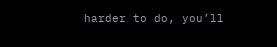harder to do, you’ll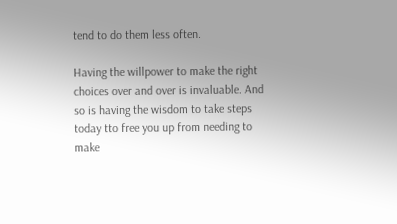tend to do them less often.

Having the willpower to make the right choices over and over is invaluable. And so is having the wisdom to take steps today tto free you up from needing to make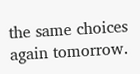the same choices again tomorrow.